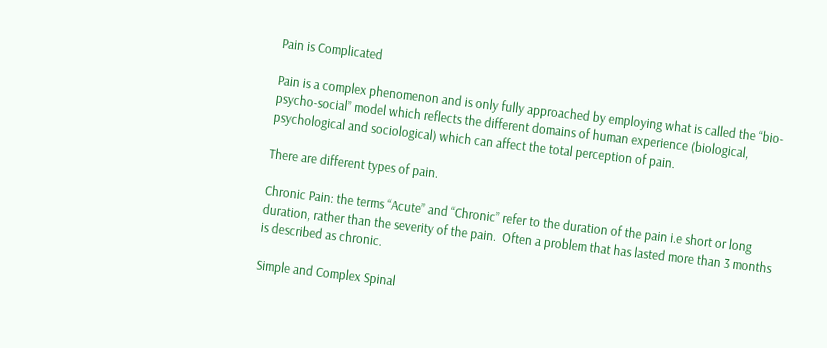Pain is Complicated

Pain is a complex phenomenon and is only fully approached by employing what is called the “bio-psycho-social” model which reflects the different domains of human experience (biological, psychological and sociological) which can affect the total perception of pain.

There are different types of pain.

Chronic Pain: the terms “Acute” and “Chronic” refer to the duration of the pain i.e short or long duration, rather than the severity of the pain.  Often a problem that has lasted more than 3 months is described as chronic.

Simple and Complex Spinal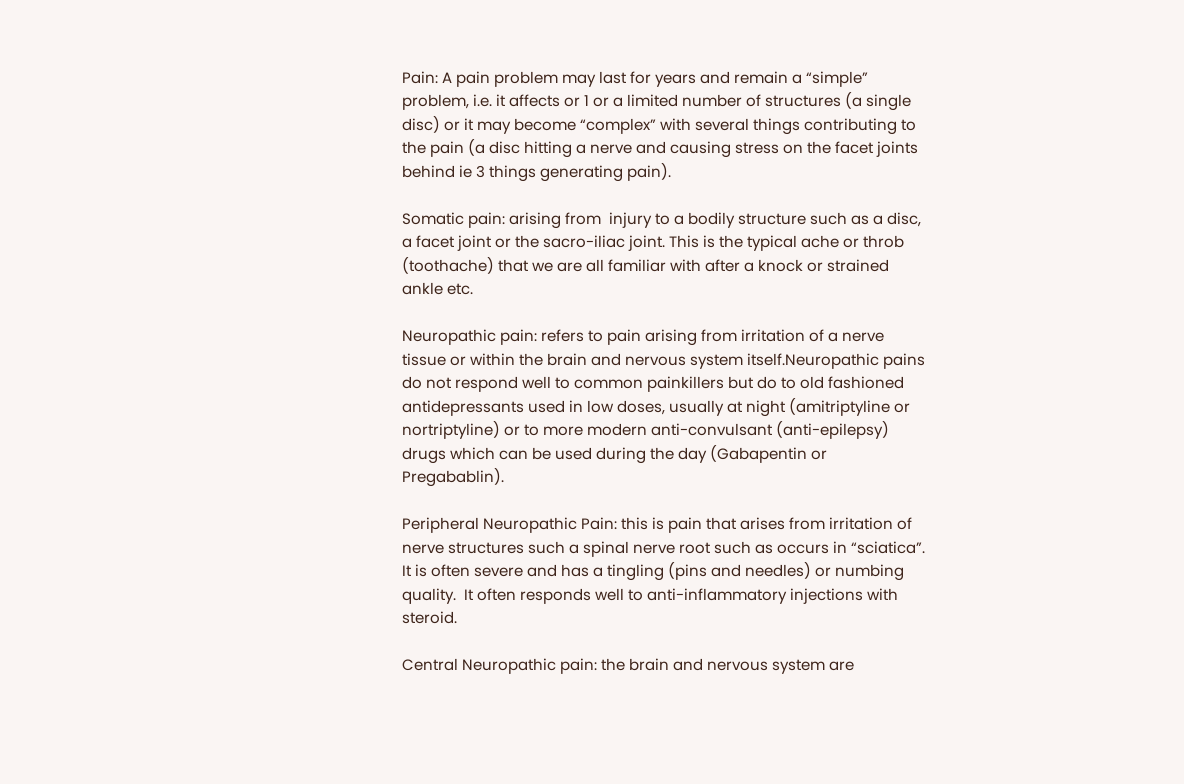Pain: A pain problem may last for years and remain a “simple” problem, i.e. it affects or 1 or a limited number of structures (a single disc) or it may become “complex” with several things contributing to the pain (a disc hitting a nerve and causing stress on the facet joints behind ie 3 things generating pain).

Somatic pain: arising from  injury to a bodily structure such as a disc, a facet joint or the sacro-iliac joint. This is the typical ache or throb (toothache) that we are all familiar with after a knock or strained ankle etc.

Neuropathic pain: refers to pain arising from irritation of a nerve tissue or within the brain and nervous system itself.Neuropathic pains do not respond well to common painkillers but do to old fashioned antidepressants used in low doses, usually at night (amitriptyline or nortriptyline) or to more modern anti-convulsant (anti-epilepsy) drugs which can be used during the day (Gabapentin or Pregabablin).

Peripheral Neuropathic Pain: this is pain that arises from irritation of nerve structures such a spinal nerve root such as occurs in “sciatica”. It is often severe and has a tingling (pins and needles) or numbing quality.  It often responds well to anti-inflammatory injections with steroid.

Central Neuropathic pain: the brain and nervous system are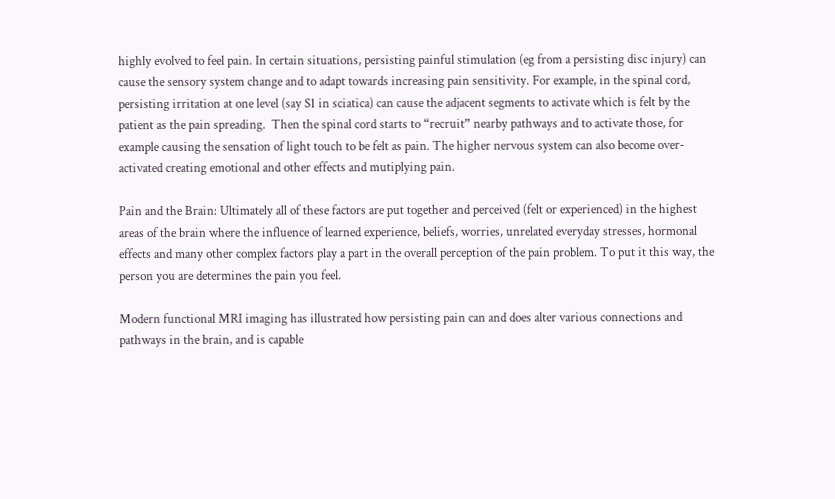highly evolved to feel pain. In certain situations, persisting painful stimulation (eg from a persisting disc injury) can cause the sensory system change and to adapt towards increasing pain sensitivity. For example, in the spinal cord, persisting irritation at one level (say S1 in sciatica) can cause the adjacent segments to activate which is felt by the patient as the pain spreading.  Then the spinal cord starts to “recruit” nearby pathways and to activate those, for example causing the sensation of light touch to be felt as pain. The higher nervous system can also become over-activated creating emotional and other effects and mutiplying pain.

Pain and the Brain: Ultimately all of these factors are put together and perceived (felt or experienced) in the highest areas of the brain where the influence of learned experience, beliefs, worries, unrelated everyday stresses, hormonal effects and many other complex factors play a part in the overall perception of the pain problem. To put it this way, the person you are determines the pain you feel.

Modern functional MRI imaging has illustrated how persisting pain can and does alter various connections and pathways in the brain, and is capable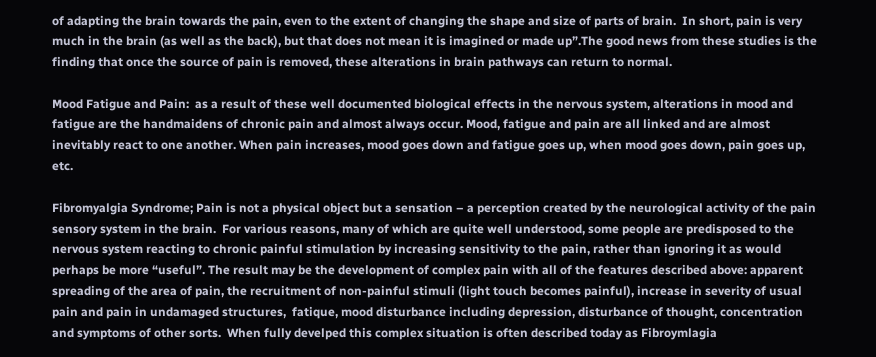of adapting the brain towards the pain, even to the extent of changing the shape and size of parts of brain.  In short, pain is very much in the brain (as well as the back), but that does not mean it is imagined or made up”.The good news from these studies is the finding that once the source of pain is removed, these alterations in brain pathways can return to normal.

Mood Fatigue and Pain:  as a result of these well documented biological effects in the nervous system, alterations in mood and fatigue are the handmaidens of chronic pain and almost always occur. Mood, fatigue and pain are all linked and are almost inevitably react to one another. When pain increases, mood goes down and fatigue goes up, when mood goes down, pain goes up, etc.

Fibromyalgia Syndrome; Pain is not a physical object but a sensation – a perception created by the neurological activity of the pain sensory system in the brain.  For various reasons, many of which are quite well understood, some people are predisposed to the nervous system reacting to chronic painful stimulation by increasing sensitivity to the pain, rather than ignoring it as would perhaps be more “useful”. The result may be the development of complex pain with all of the features described above: apparent spreading of the area of pain, the recruitment of non-painful stimuli (light touch becomes painful), increase in severity of usual pain and pain in undamaged structures,  fatique, mood disturbance including depression, disturbance of thought, concentration and symptoms of other sorts.  When fully develped this complex situation is often described today as Fibroymlagia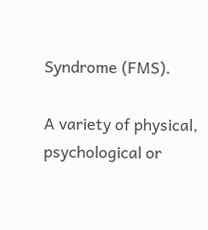Syndrome (FMS).

A variety of physical, psychological or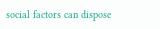social factors can dispose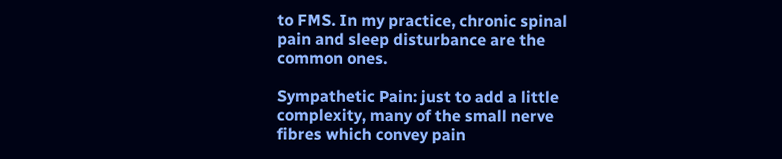to FMS. In my practice, chronic spinal pain and sleep disturbance are the common ones.

Sympathetic Pain: just to add a little complexity, many of the small nerve fibres which convey pain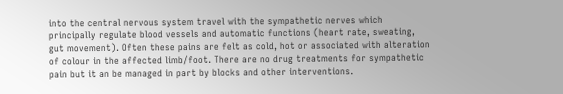into the central nervous system travel with the sympathetic nerves which principally regulate blood vessels and automatic functions (heart rate, sweating, gut movement). Often these pains are felt as cold, hot or associated with alteration of colour in the affected limb/foot. There are no drug treatments for sympathetic pain but it an be managed in part by blocks and other interventions.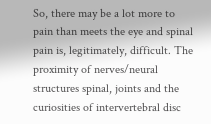So, there may be a lot more to pain than meets the eye and spinal pain is, legitimately, difficult. The proximity of nerves/neural structures spinal, joints and the curiosities of intervertebral disc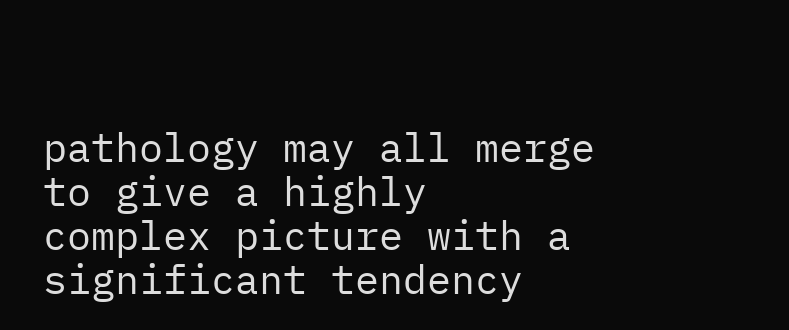pathology may all merge to give a highly complex picture with a significant tendency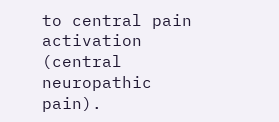to central pain activation (central neuropathic pain).